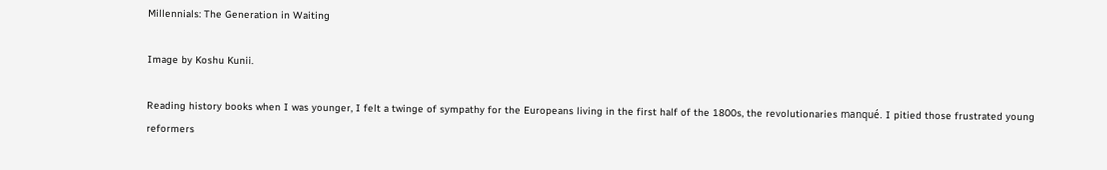Millennials: The Generation in Waiting

Image by Koshu Kunii.

Reading history books when I was younger, I felt a twinge of sympathy for the Europeans living in the first half of the 1800s, the revolutionaries manqué. I pitied those frustrated young reformers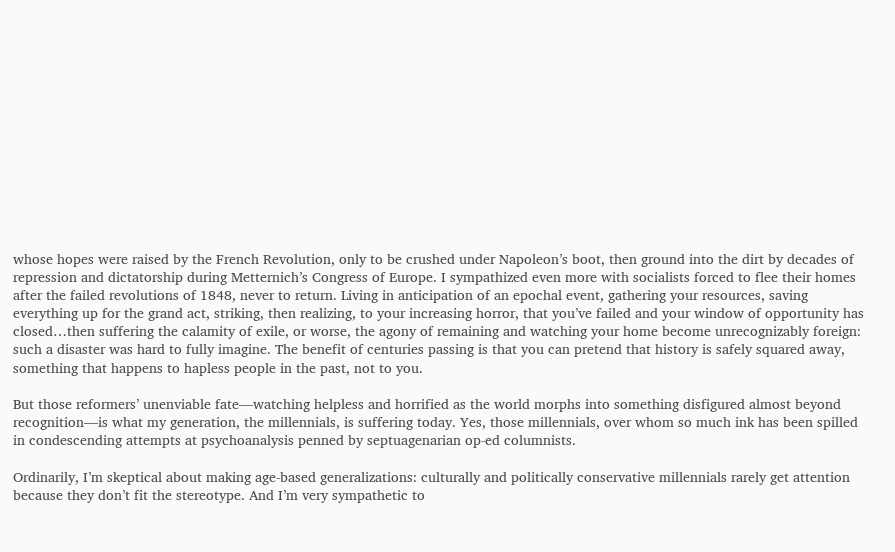whose hopes were raised by the French Revolution, only to be crushed under Napoleon’s boot, then ground into the dirt by decades of repression and dictatorship during Metternich’s Congress of Europe. I sympathized even more with socialists forced to flee their homes after the failed revolutions of 1848, never to return. Living in anticipation of an epochal event, gathering your resources, saving everything up for the grand act, striking, then realizing, to your increasing horror, that you’ve failed and your window of opportunity has closed…then suffering the calamity of exile, or worse, the agony of remaining and watching your home become unrecognizably foreign: such a disaster was hard to fully imagine. The benefit of centuries passing is that you can pretend that history is safely squared away, something that happens to hapless people in the past, not to you.

But those reformers’ unenviable fate—watching helpless and horrified as the world morphs into something disfigured almost beyond recognition—is what my generation, the millennials, is suffering today. Yes, those millennials, over whom so much ink has been spilled in condescending attempts at psychoanalysis penned by septuagenarian op-ed columnists.

Ordinarily, I’m skeptical about making age-based generalizations: culturally and politically conservative millennials rarely get attention because they don’t fit the stereotype. And I’m very sympathetic to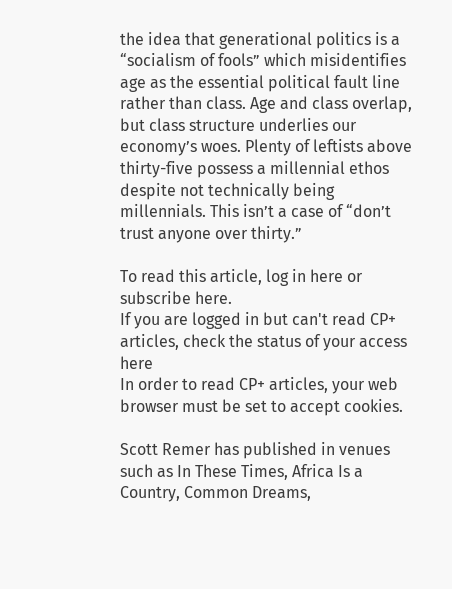the idea that generational politics is a “socialism of fools” which misidentifies age as the essential political fault line rather than class. Age and class overlap, but class structure underlies our economy’s woes. Plenty of leftists above thirty-five possess a millennial ethos despite not technically being millennials. This isn’t a case of “don’t trust anyone over thirty.”

To read this article, log in here or subscribe here.
If you are logged in but can't read CP+ articles, check the status of your access here
In order to read CP+ articles, your web browser must be set to accept cookies.

Scott Remer has published in venues such as In These Times, Africa Is a Country, Common Dreams,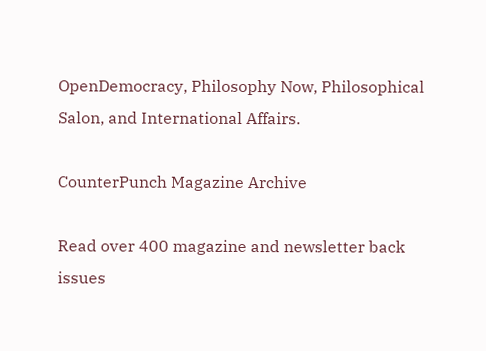OpenDemocracy, Philosophy Now, Philosophical Salon, and International Affairs.

CounterPunch Magazine Archive

Read over 400 magazine and newsletter back issues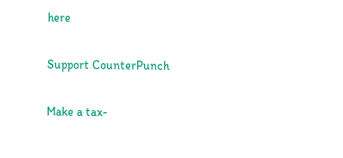here

Support CounterPunch

Make a tax-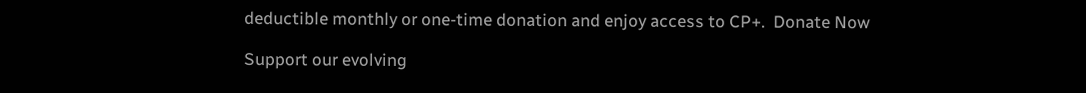deductible monthly or one-time donation and enjoy access to CP+.  Donate Now

Support our evolving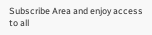Subscribe Area and enjoy access to all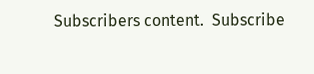Subscribers content.  Subscribe